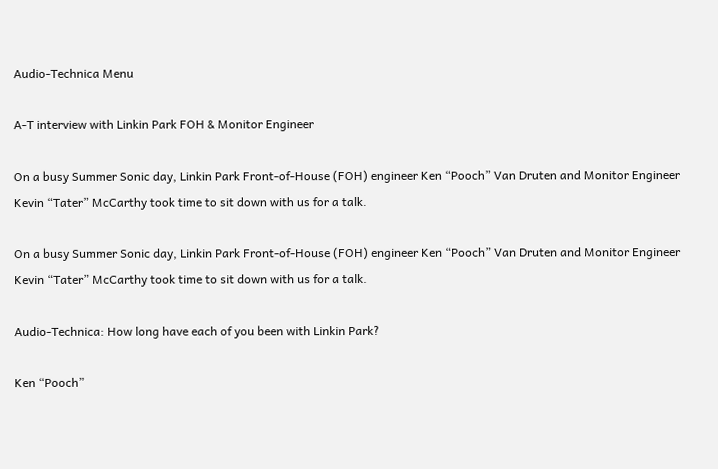Audio-Technica Menu

A-T interview with Linkin Park FOH & Monitor Engineer

On a busy Summer Sonic day, Linkin Park Front-of-House (FOH) engineer Ken “Pooch” Van Druten and Monitor Engineer Kevin “Tater” McCarthy took time to sit down with us for a talk.

On a busy Summer Sonic day, Linkin Park Front-of-House (FOH) engineer Ken “Pooch” Van Druten and Monitor Engineer Kevin “Tater” McCarthy took time to sit down with us for a talk.

Audio-Technica: How long have each of you been with Linkin Park?

Ken “Pooch”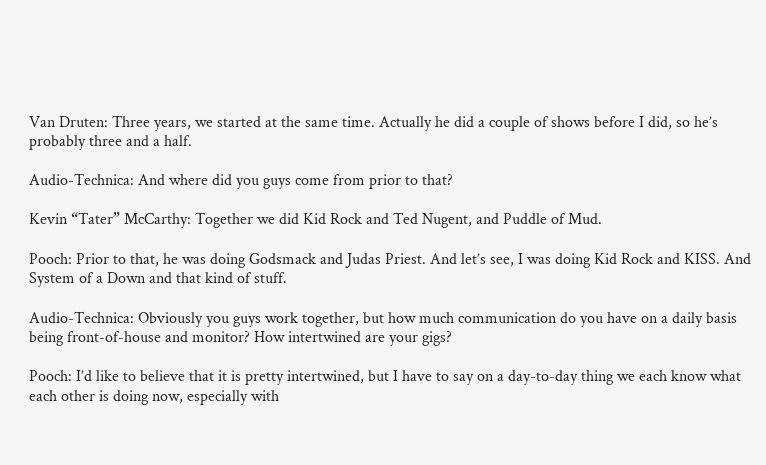Van Druten: Three years, we started at the same time. Actually he did a couple of shows before I did, so he’s probably three and a half.

Audio-Technica: And where did you guys come from prior to that?

Kevin “Tater” McCarthy: Together we did Kid Rock and Ted Nugent, and Puddle of Mud.

Pooch: Prior to that, he was doing Godsmack and Judas Priest. And let’s see, I was doing Kid Rock and KISS. And System of a Down and that kind of stuff.

Audio-Technica: Obviously you guys work together, but how much communication do you have on a daily basis being front-of-house and monitor? How intertwined are your gigs?

Pooch: I’d like to believe that it is pretty intertwined, but I have to say on a day-to-day thing we each know what each other is doing now, especially with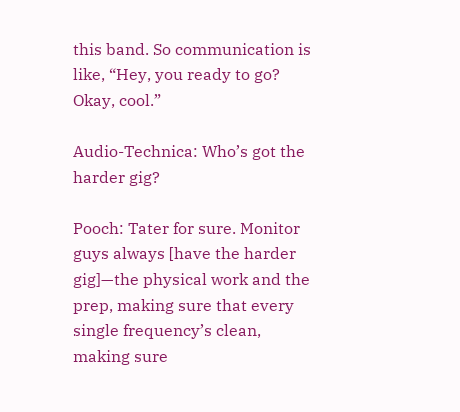this band. So communication is like, “Hey, you ready to go? Okay, cool.”

Audio-Technica: Who’s got the harder gig?

Pooch: Tater for sure. Monitor guys always [have the harder gig]—the physical work and the prep, making sure that every single frequency’s clean, making sure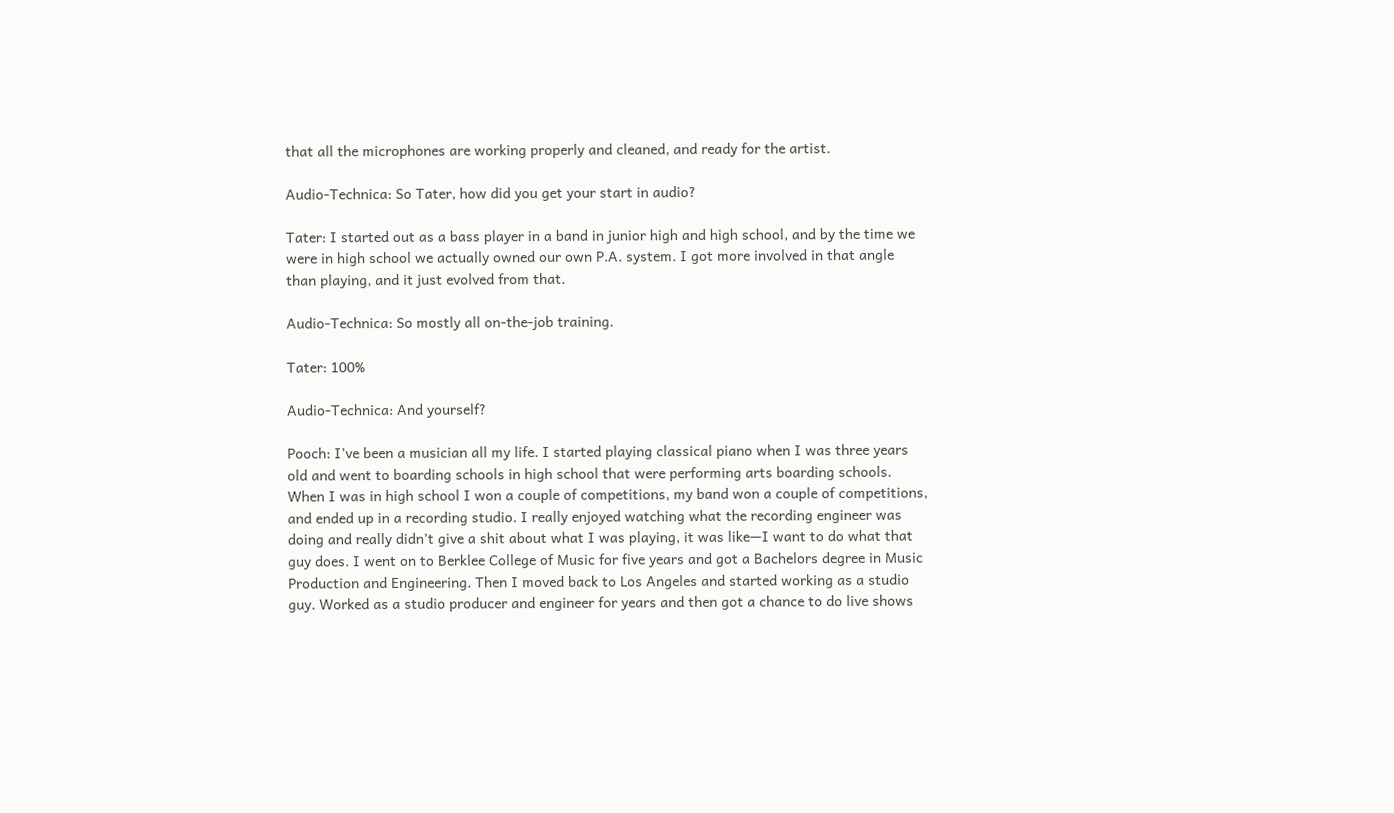that all the microphones are working properly and cleaned, and ready for the artist.

Audio-Technica: So Tater, how did you get your start in audio?

Tater: I started out as a bass player in a band in junior high and high school, and by the time we were in high school we actually owned our own P.A. system. I got more involved in that angle than playing, and it just evolved from that.

Audio-Technica: So mostly all on-the-job training.

Tater: 100%

Audio-Technica: And yourself?

Pooch: I’ve been a musician all my life. I started playing classical piano when I was three years old and went to boarding schools in high school that were performing arts boarding schools. When I was in high school I won a couple of competitions, my band won a couple of competitions, and ended up in a recording studio. I really enjoyed watching what the recording engineer was doing and really didn’t give a shit about what I was playing, it was like—I want to do what that guy does. I went on to Berklee College of Music for five years and got a Bachelors degree in Music Production and Engineering. Then I moved back to Los Angeles and started working as a studio guy. Worked as a studio producer and engineer for years and then got a chance to do live shows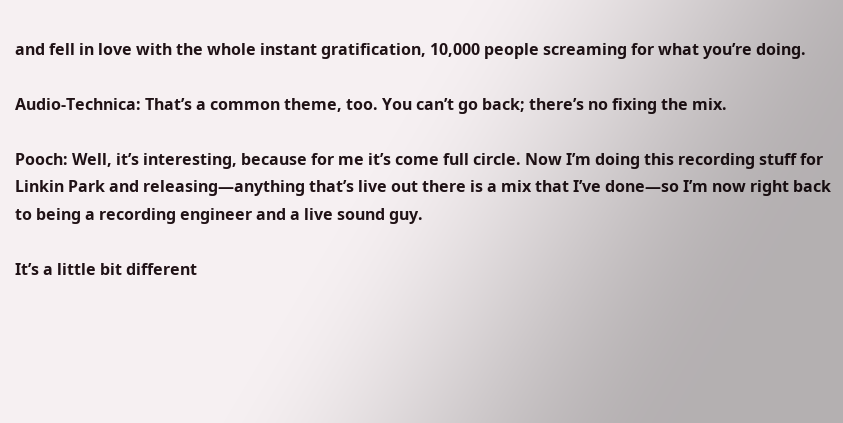and fell in love with the whole instant gratification, 10,000 people screaming for what you’re doing.

Audio-Technica: That’s a common theme, too. You can’t go back; there’s no fixing the mix.

Pooch: Well, it’s interesting, because for me it’s come full circle. Now I’m doing this recording stuff for Linkin Park and releasing—anything that’s live out there is a mix that I’ve done—so I’m now right back to being a recording engineer and a live sound guy.

It’s a little bit different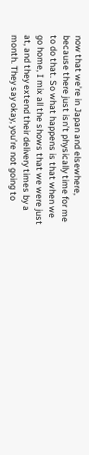now that we’re in Japan and elsewhere, because there just isn’t physically time for me to do that. So what happens is that when we go home, I mix all the shows that we were just at, and they extend their delivery times by a month. They say okay, you’re not going to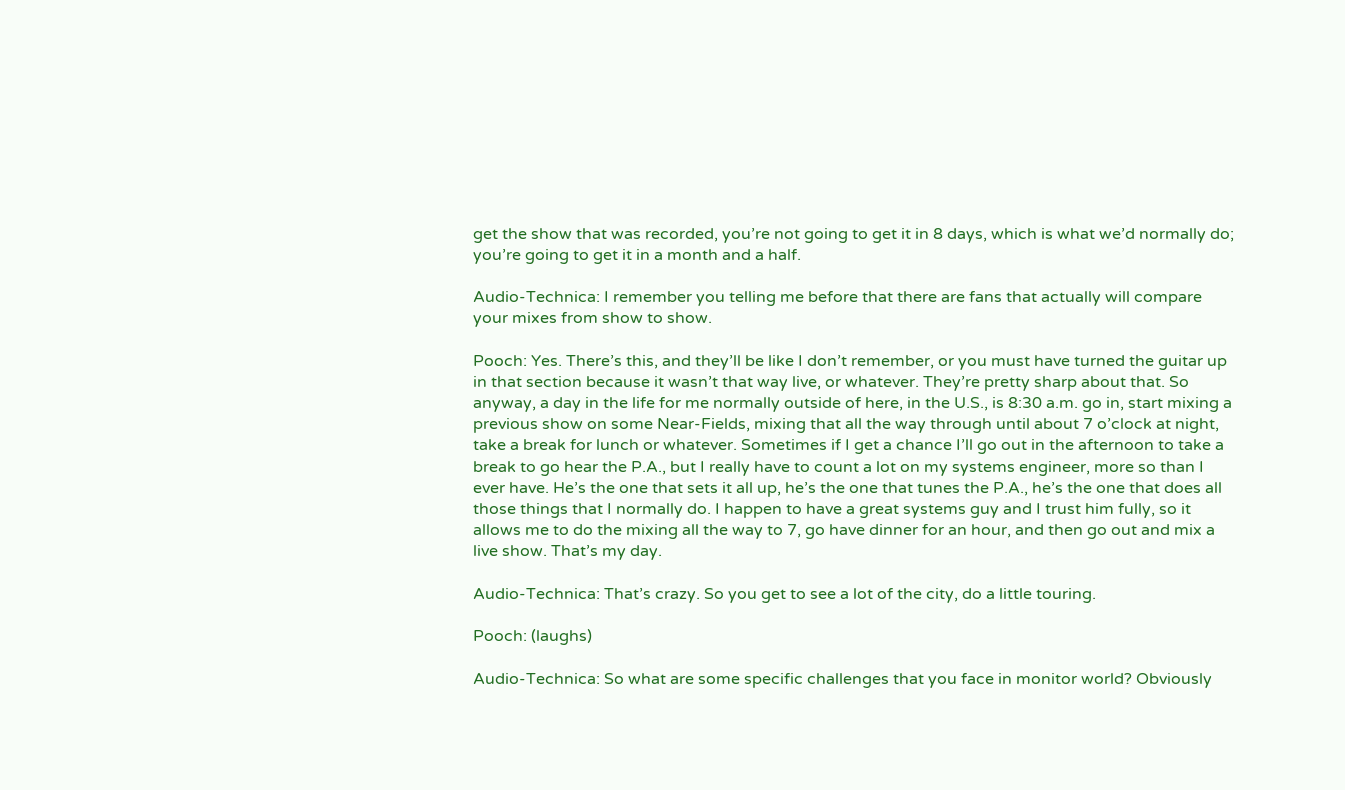get the show that was recorded, you’re not going to get it in 8 days, which is what we’d normally do; you’re going to get it in a month and a half.

Audio-Technica: I remember you telling me before that there are fans that actually will compare your mixes from show to show.

Pooch: Yes. There’s this, and they’ll be like I don’t remember, or you must have turned the guitar up in that section because it wasn’t that way live, or whatever. They’re pretty sharp about that. So anyway, a day in the life for me normally outside of here, in the U.S., is 8:30 a.m. go in, start mixing a previous show on some Near-Fields, mixing that all the way through until about 7 o’clock at night, take a break for lunch or whatever. Sometimes if I get a chance I’ll go out in the afternoon to take a break to go hear the P.A., but I really have to count a lot on my systems engineer, more so than I ever have. He’s the one that sets it all up, he’s the one that tunes the P.A., he’s the one that does all those things that I normally do. I happen to have a great systems guy and I trust him fully, so it allows me to do the mixing all the way to 7, go have dinner for an hour, and then go out and mix a live show. That’s my day.

Audio-Technica: That’s crazy. So you get to see a lot of the city, do a little touring.

Pooch: (laughs)

Audio-Technica: So what are some specific challenges that you face in monitor world? Obviously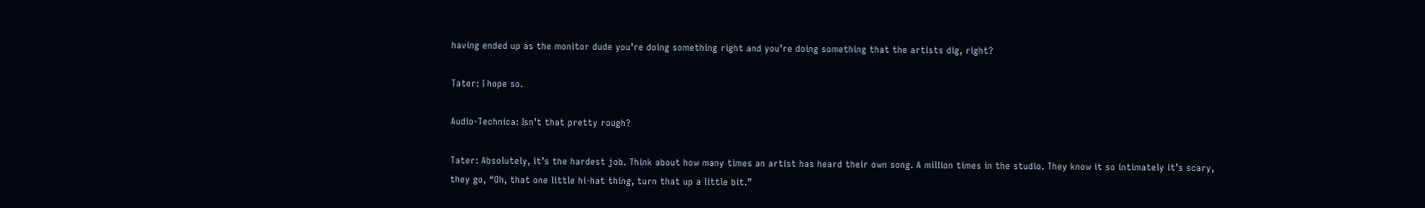having ended up as the monitor dude you’re doing something right and you’re doing something that the artists dig, right?

Tater: I hope so.

Audio-Technica: Isn’t that pretty rough?

Tater: Absolutely, it’s the hardest job. Think about how many times an artist has heard their own song. A million times in the studio. They know it so intimately it’s scary, they go, “Oh, that one little hi-hat thing, turn that up a little bit.”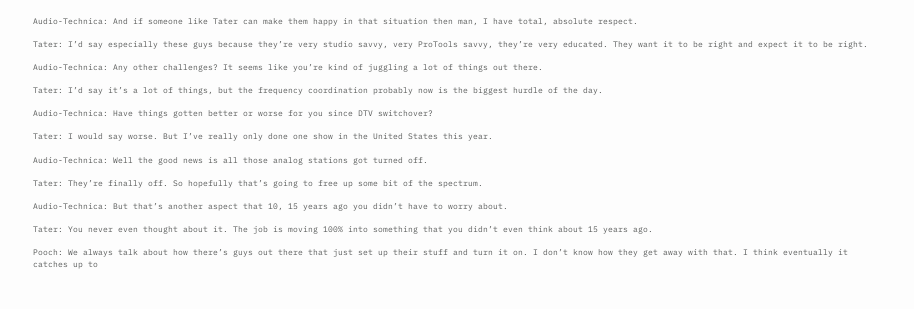Audio-Technica: And if someone like Tater can make them happy in that situation then man, I have total, absolute respect.

Tater: I’d say especially these guys because they’re very studio savvy, very ProTools savvy, they’re very educated. They want it to be right and expect it to be right.

Audio-Technica: Any other challenges? It seems like you’re kind of juggling a lot of things out there.

Tater: I’d say it’s a lot of things, but the frequency coordination probably now is the biggest hurdle of the day.

Audio-Technica: Have things gotten better or worse for you since DTV switchover?

Tater: I would say worse. But I’ve really only done one show in the United States this year.

Audio-Technica: Well the good news is all those analog stations got turned off.

Tater: They’re finally off. So hopefully that’s going to free up some bit of the spectrum.

Audio-Technica: But that’s another aspect that 10, 15 years ago you didn’t have to worry about.

Tater: You never even thought about it. The job is moving 100% into something that you didn’t even think about 15 years ago.

Pooch: We always talk about how there’s guys out there that just set up their stuff and turn it on. I don’t know how they get away with that. I think eventually it catches up to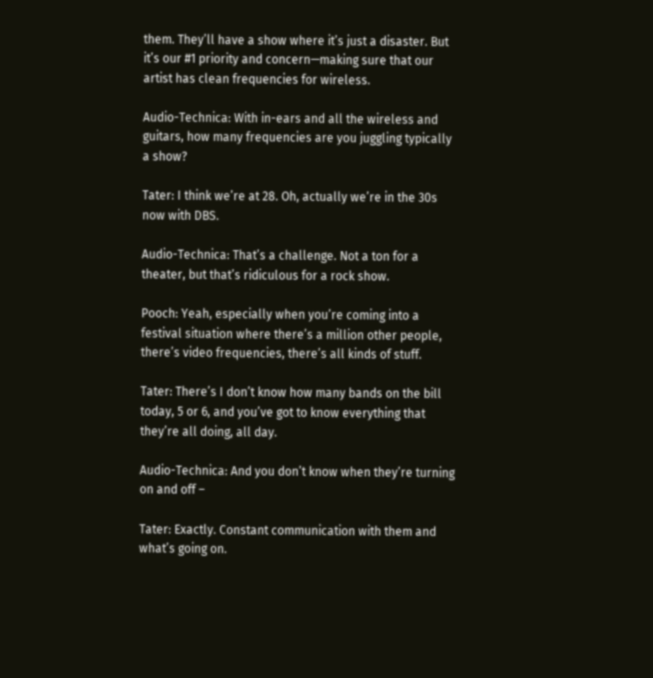them. They’ll have a show where it’s just a disaster. But it’s our #1 priority and concern—making sure that our artist has clean frequencies for wireless.

Audio-Technica: With in-ears and all the wireless and guitars, how many frequencies are you juggling typically a show?

Tater: I think we’re at 28. Oh, actually we’re in the 30s now with DBS.

Audio-Technica: That’s a challenge. Not a ton for a theater, but that’s ridiculous for a rock show.

Pooch: Yeah, especially when you’re coming into a festival situation where there’s a million other people, there’s video frequencies, there’s all kinds of stuff.

Tater: There’s I don’t know how many bands on the bill today, 5 or 6, and you’ve got to know everything that they’re all doing, all day.

Audio-Technica: And you don’t know when they’re turning on and off –

Tater: Exactly. Constant communication with them and what’s going on.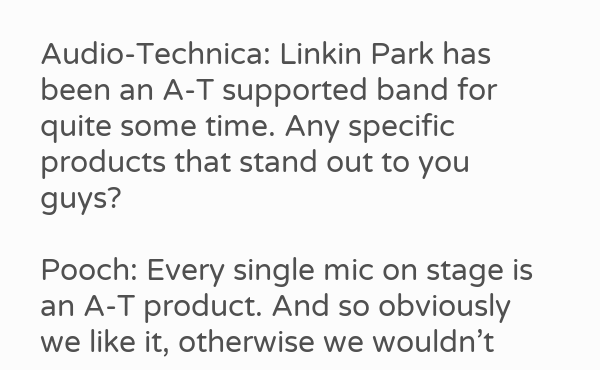Audio-Technica: Linkin Park has been an A-T supported band for quite some time. Any specific products that stand out to you guys?

Pooch: Every single mic on stage is an A-T product. And so obviously we like it, otherwise we wouldn’t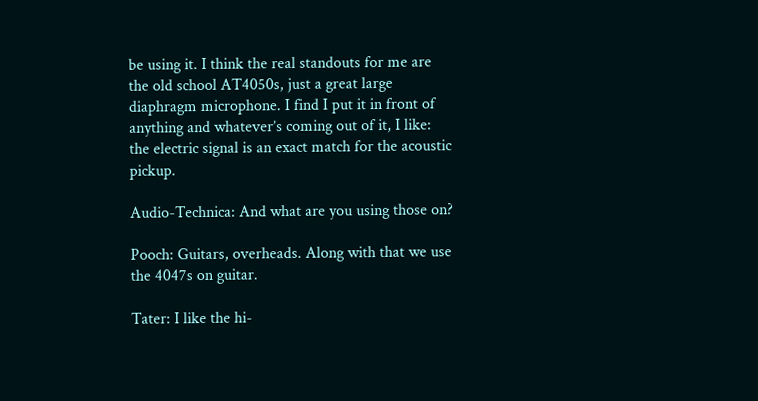be using it. I think the real standouts for me are the old school AT4050s, just a great large diaphragm microphone. I find I put it in front of anything and whatever’s coming out of it, I like: the electric signal is an exact match for the acoustic pickup.

Audio-Technica: And what are you using those on?

Pooch: Guitars, overheads. Along with that we use the 4047s on guitar.

Tater: I like the hi-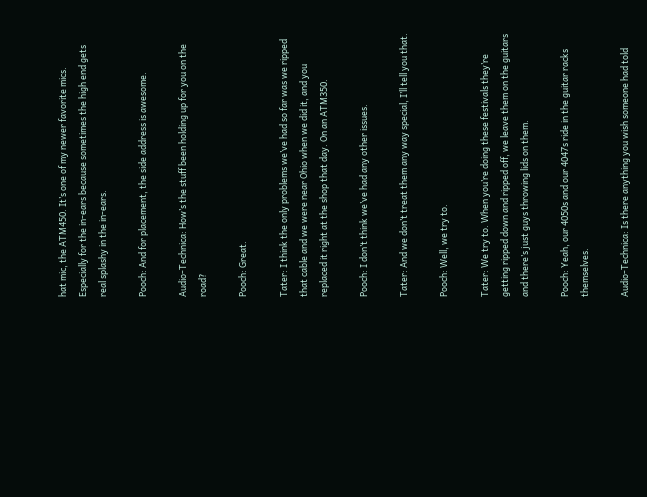hat mic, the ATM450. It’s one of my newer favorite mics. Especially for the in-ears because sometimes the high end gets real splashy in the in-ears.

Pooch: And for placement, the side address is awesome.

Audio-Technica: How’s the stuff been holding up for you on the road?

Pooch: Great.

Tater: I think the only problems we’ve had so far was we ripped that cable and we were near Ohio when we did it, and you replaced it right at the shop that day. On an ATM350.

Pooch: I don’t think we’ve had any other issues.

Tater: And we don’t treat them any way special, I’ll tell you that.

Pooch: Well, we try to.

Tater: We try to. When you’re doing these festivals they’re getting ripped down and ripped off, we leave them on the guitars and there’s just guys throwing lids on them.

Pooch: Yeah, our 4050s and our 4047s ride in the guitar racks themselves.

Audio-Technica: Is there anything you wish someone had told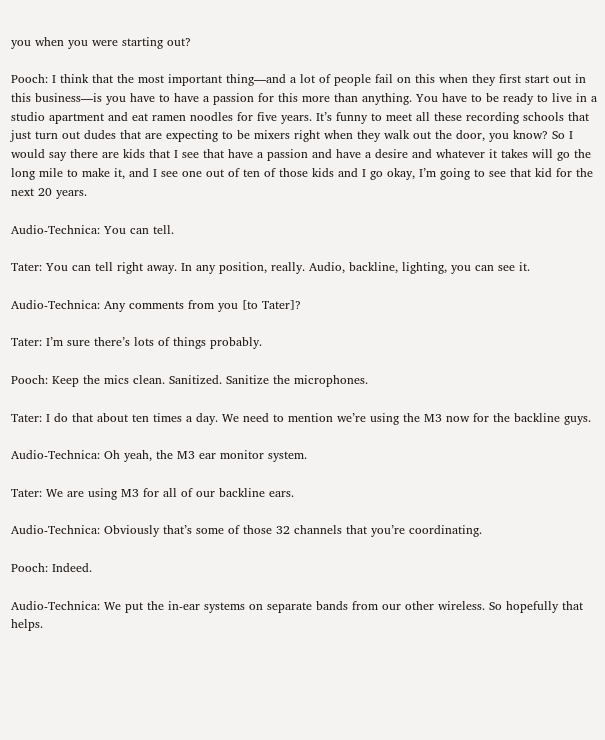you when you were starting out?

Pooch: I think that the most important thing—and a lot of people fail on this when they first start out in this business—is you have to have a passion for this more than anything. You have to be ready to live in a studio apartment and eat ramen noodles for five years. It’s funny to meet all these recording schools that just turn out dudes that are expecting to be mixers right when they walk out the door, you know? So I would say there are kids that I see that have a passion and have a desire and whatever it takes will go the long mile to make it, and I see one out of ten of those kids and I go okay, I’m going to see that kid for the next 20 years.

Audio-Technica: You can tell.

Tater: You can tell right away. In any position, really. Audio, backline, lighting, you can see it.

Audio-Technica: Any comments from you [to Tater]?

Tater: I’m sure there’s lots of things probably.

Pooch: Keep the mics clean. Sanitized. Sanitize the microphones.

Tater: I do that about ten times a day. We need to mention we’re using the M3 now for the backline guys.

Audio-Technica: Oh yeah, the M3 ear monitor system.

Tater: We are using M3 for all of our backline ears.

Audio-Technica: Obviously that’s some of those 32 channels that you’re coordinating.

Pooch: Indeed.

Audio-Technica: We put the in-ear systems on separate bands from our other wireless. So hopefully that helps.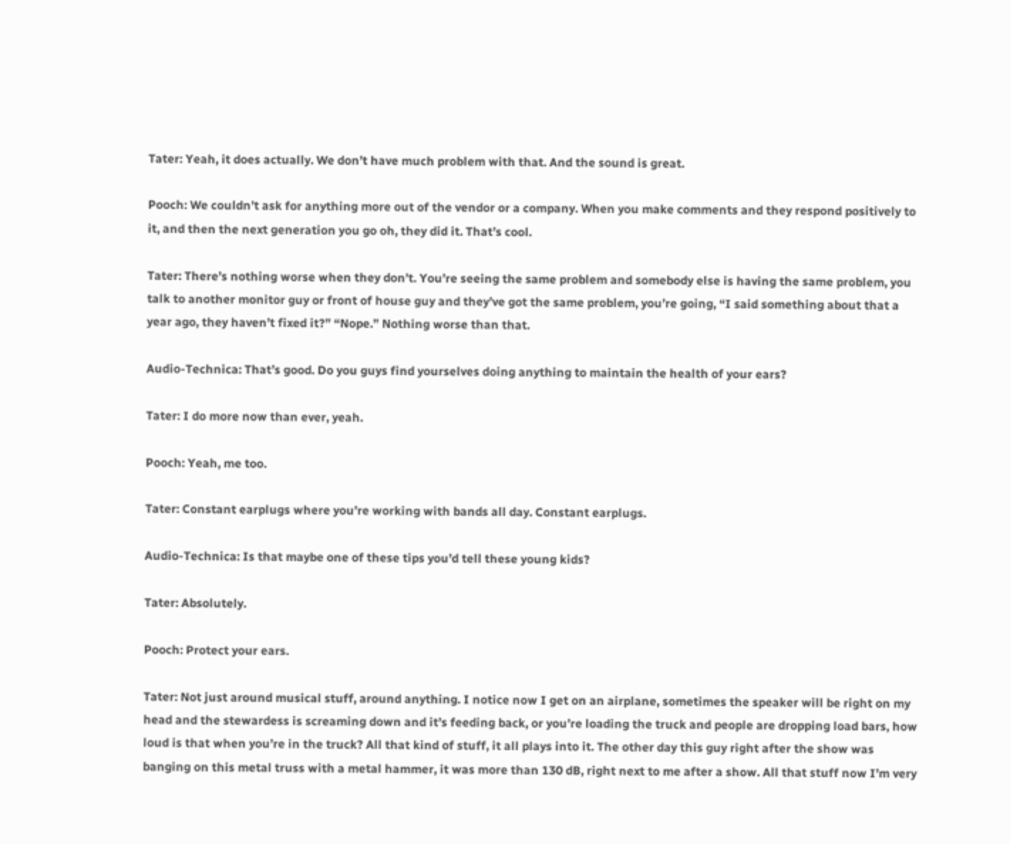Tater: Yeah, it does actually. We don’t have much problem with that. And the sound is great.

Pooch: We couldn’t ask for anything more out of the vendor or a company. When you make comments and they respond positively to it, and then the next generation you go oh, they did it. That’s cool.

Tater: There’s nothing worse when they don’t. You’re seeing the same problem and somebody else is having the same problem, you talk to another monitor guy or front of house guy and they’ve got the same problem, you’re going, “I said something about that a year ago, they haven’t fixed it?” “Nope.” Nothing worse than that.

Audio-Technica: That’s good. Do you guys find yourselves doing anything to maintain the health of your ears?

Tater: I do more now than ever, yeah.

Pooch: Yeah, me too.

Tater: Constant earplugs where you’re working with bands all day. Constant earplugs.

Audio-Technica: Is that maybe one of these tips you’d tell these young kids?

Tater: Absolutely.

Pooch: Protect your ears.

Tater: Not just around musical stuff, around anything. I notice now I get on an airplane, sometimes the speaker will be right on my head and the stewardess is screaming down and it’s feeding back, or you’re loading the truck and people are dropping load bars, how loud is that when you’re in the truck? All that kind of stuff, it all plays into it. The other day this guy right after the show was banging on this metal truss with a metal hammer, it was more than 130 dB, right next to me after a show. All that stuff now I’m very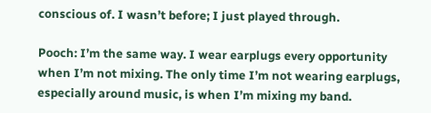conscious of. I wasn’t before; I just played through.

Pooch: I’m the same way. I wear earplugs every opportunity when I’m not mixing. The only time I’m not wearing earplugs, especially around music, is when I’m mixing my band.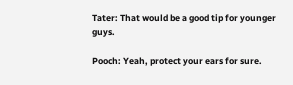Tater: That would be a good tip for younger guys.

Pooch: Yeah, protect your ears for sure.